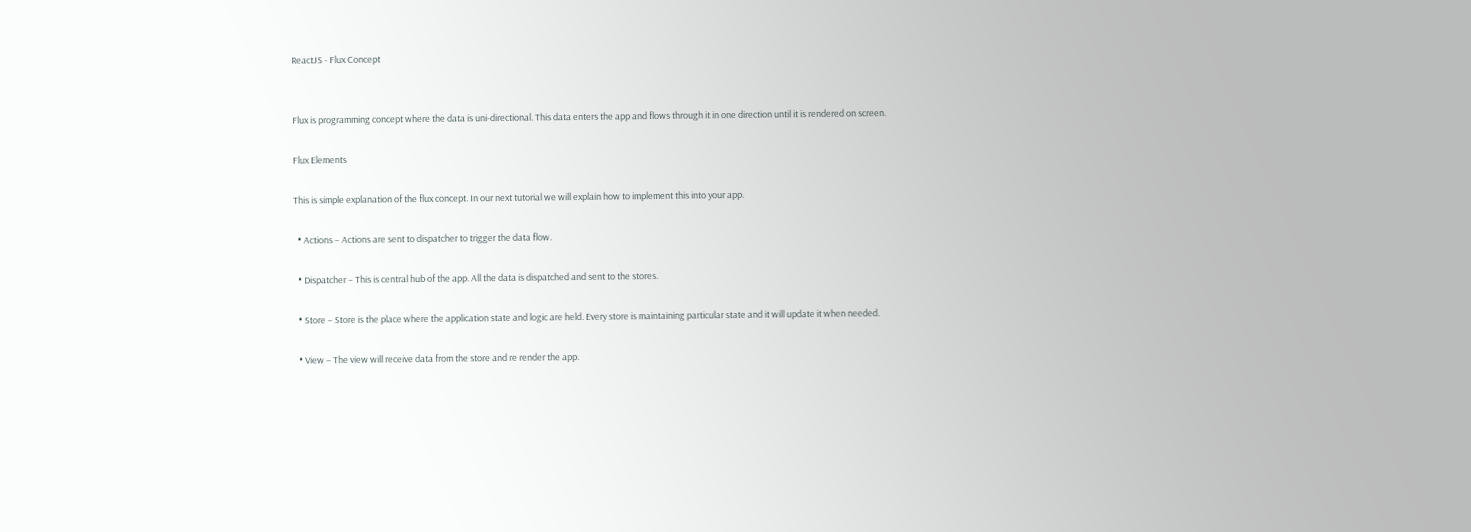ReactJS - Flux Concept


Flux is programming concept where the data is uni-directional. This data enters the app and flows through it in one direction until it is rendered on screen.

Flux Elements

This is simple explanation of the flux concept. In our next tutorial we will explain how to implement this into your app.

  • Actions − Actions are sent to dispatcher to trigger the data flow.

  • Dispatcher − This is central hub of the app. All the data is dispatched and sent to the stores.

  • Store − Store is the place where the application state and logic are held. Every store is maintaining particular state and it will update it when needed.

  • View − The view will receive data from the store and re render the app.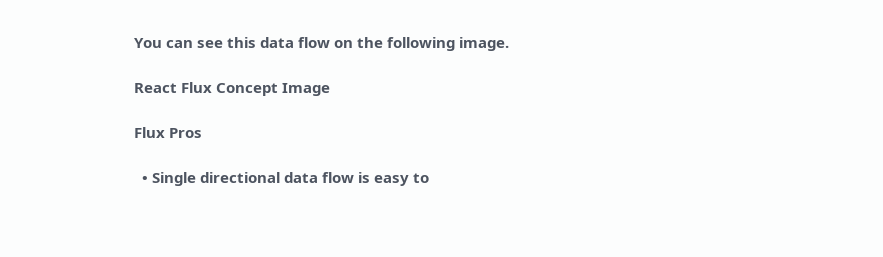You can see this data flow on the following image.

React Flux Concept Image

Flux Pros

  • Single directional data flow is easy to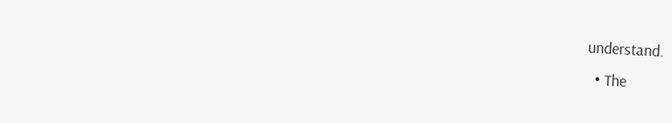understand.
  • The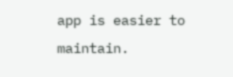app is easier to maintain.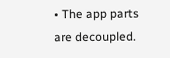• The app parts are decoupled.